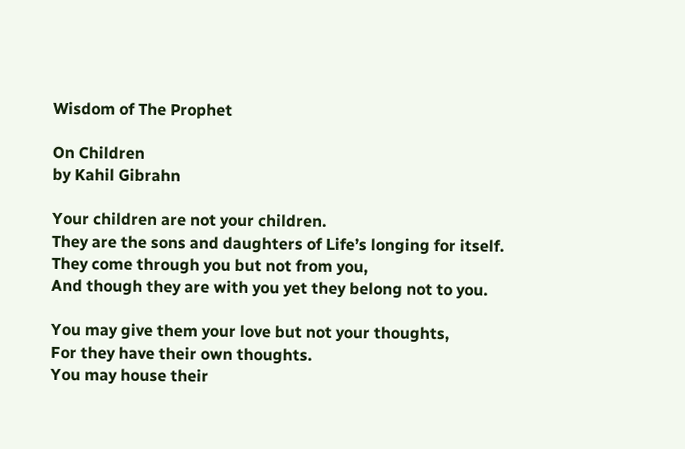Wisdom of The Prophet

On Children
by Kahil Gibrahn

Your children are not your children.
They are the sons and daughters of Life’s longing for itself.
They come through you but not from you,
And though they are with you yet they belong not to you.

You may give them your love but not your thoughts,
For they have their own thoughts.
You may house their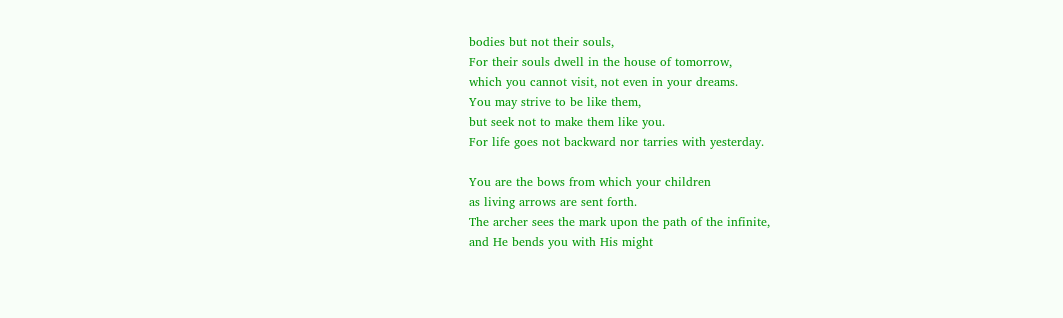bodies but not their souls,
For their souls dwell in the house of tomorrow,
which you cannot visit, not even in your dreams.
You may strive to be like them,
but seek not to make them like you.
For life goes not backward nor tarries with yesterday.

You are the bows from which your children
as living arrows are sent forth.
The archer sees the mark upon the path of the infinite,
and He bends you with His might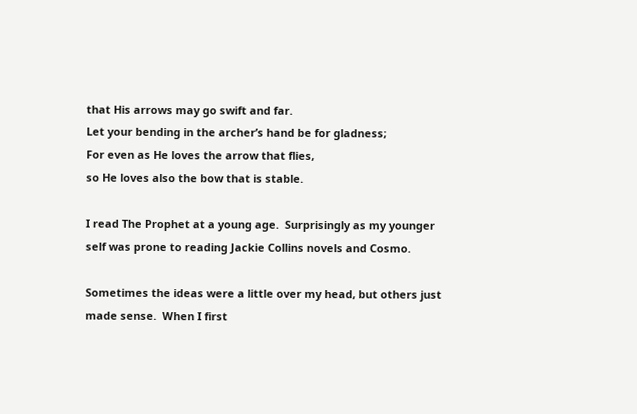that His arrows may go swift and far.
Let your bending in the archer’s hand be for gladness;
For even as He loves the arrow that flies,
so He loves also the bow that is stable.

I read The Prophet at a young age.  Surprisingly as my younger self was prone to reading Jackie Collins novels and Cosmo.

Sometimes the ideas were a little over my head, but others just made sense.  When I first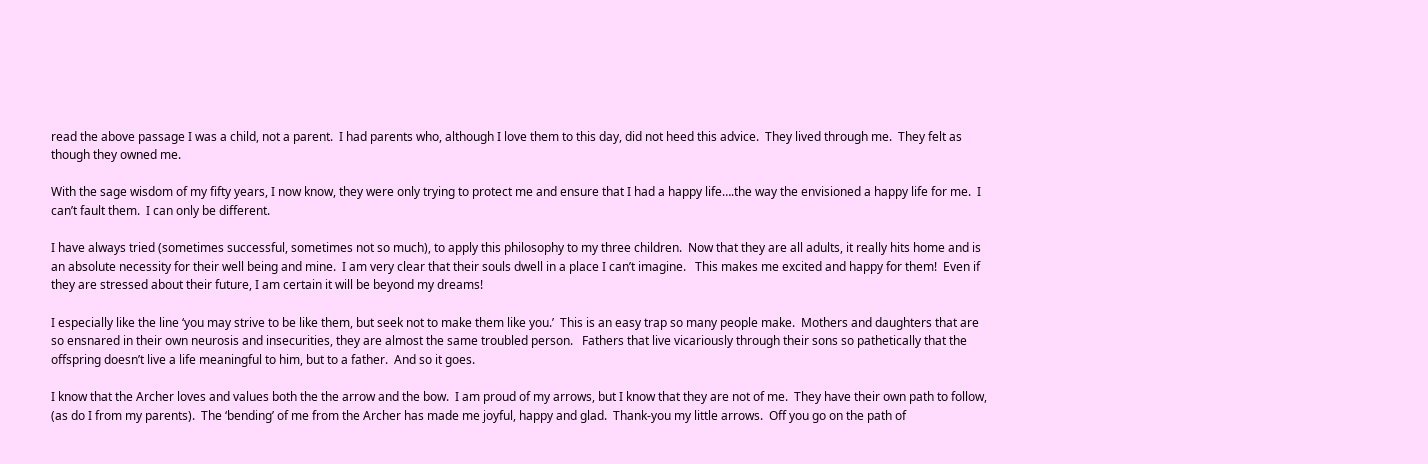read the above passage I was a child, not a parent.  I had parents who, although I love them to this day, did not heed this advice.  They lived through me.  They felt as though they owned me.

With the sage wisdom of my fifty years, I now know, they were only trying to protect me and ensure that I had a happy life….the way the envisioned a happy life for me.  I can’t fault them.  I can only be different.

I have always tried (sometimes successful, sometimes not so much), to apply this philosophy to my three children.  Now that they are all adults, it really hits home and is an absolute necessity for their well being and mine.  I am very clear that their souls dwell in a place I can’t imagine.   This makes me excited and happy for them!  Even if they are stressed about their future, I am certain it will be beyond my dreams!

I especially like the line ‘you may strive to be like them, but seek not to make them like you.’  This is an easy trap so many people make.  Mothers and daughters that are so ensnared in their own neurosis and insecurities, they are almost the same troubled person.   Fathers that live vicariously through their sons so pathetically that the offspring doesn’t live a life meaningful to him, but to a father.  And so it goes.

I know that the Archer loves and values both the the arrow and the bow.  I am proud of my arrows, but I know that they are not of me.  They have their own path to follow,  (as do I from my parents).  The ‘bending’ of me from the Archer has made me joyful, happy and glad.  Thank-you my little arrows.  Off you go on the path of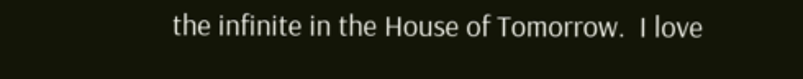the infinite in the House of Tomorrow.  I love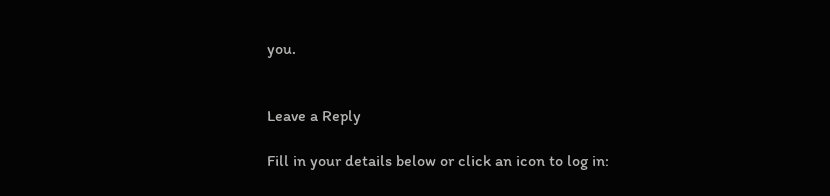you.


Leave a Reply

Fill in your details below or click an icon to log in: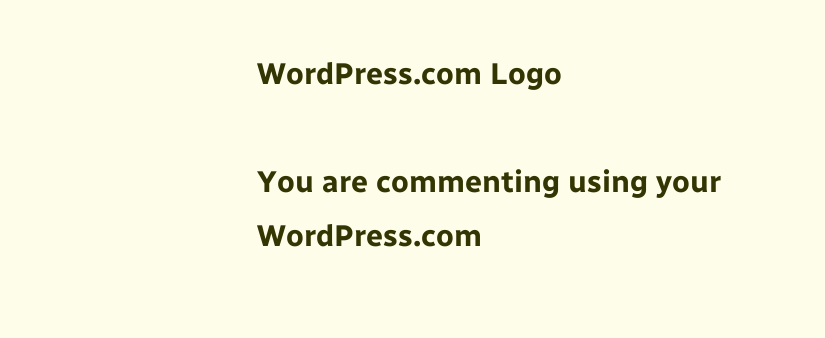WordPress.com Logo

You are commenting using your WordPress.com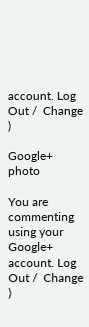account. Log Out /  Change )

Google+ photo

You are commenting using your Google+ account. Log Out /  Change )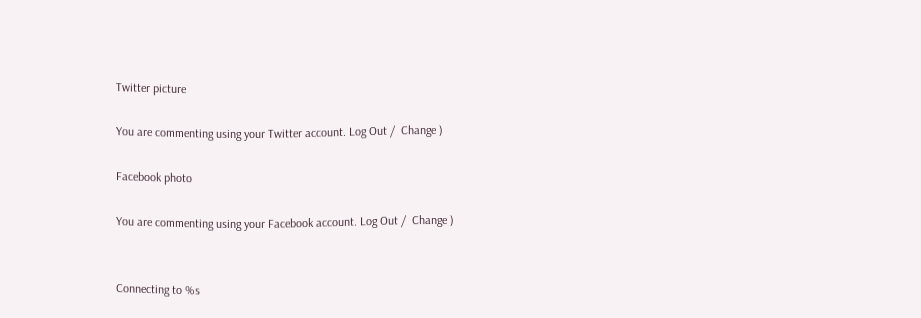Twitter picture

You are commenting using your Twitter account. Log Out /  Change )

Facebook photo

You are commenting using your Facebook account. Log Out /  Change )


Connecting to %s